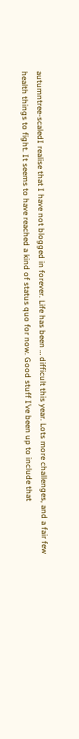autumntree-scaledI realise that I have not blogged in forever. Life has been … difficult this year. Lots more challenges, and a fair few health things to fight. It seems to have reached a kind of status quo for now. Good stuff I’ve been up to include that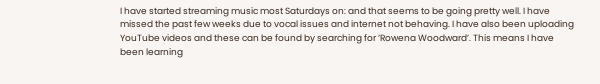I have started streaming music most Saturdays on: and that seems to be going pretty well. I have missed the past few weeks due to vocal issues and internet not behaving. I have also been uploading YouTube videos and these can be found by searching for ‘Rowena Woodward’. This means I have been learning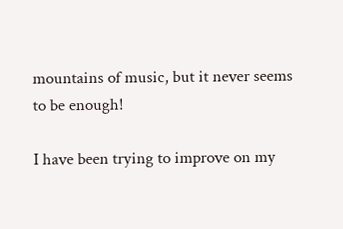mountains of music, but it never seems to be enough!

I have been trying to improve on my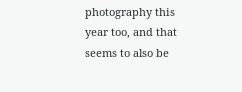photography this year too, and that seems to also be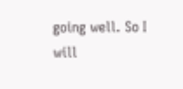going well. So I will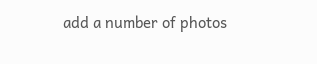add a number of photos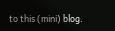to this (mini) blog.